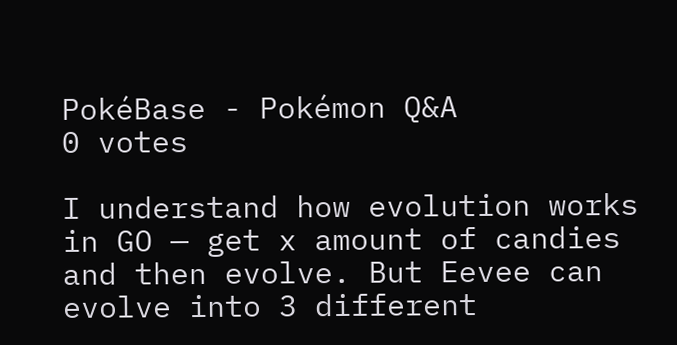PokéBase - Pokémon Q&A
0 votes

I understand how evolution works in GO — get x amount of candies and then evolve. But Eevee can evolve into 3 different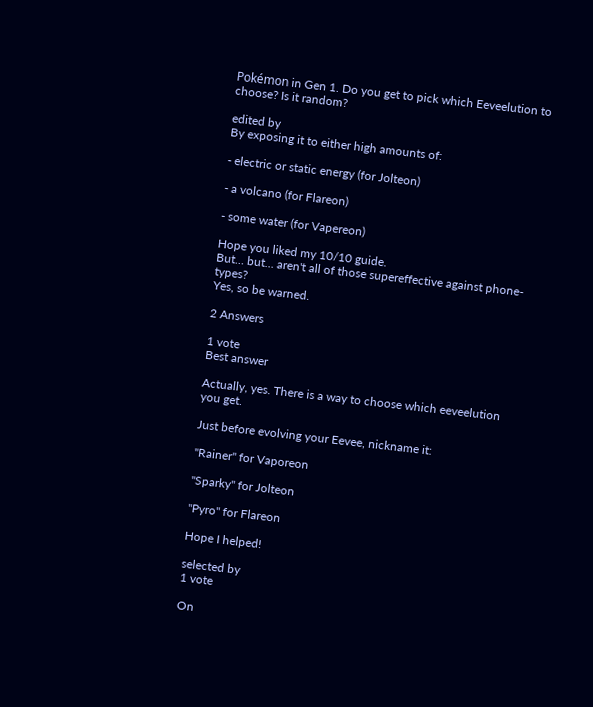Pokémon in Gen 1. Do you get to pick which Eeveelution to choose? Is it random?

edited by
By exposing it to either high amounts of:

- electric or static energy (for Jolteon)

- a volcano (for Flareon)

- some water (for Vapereon)

Hope you liked my 10/10 guide.
But… but… aren't all of those supereffective against phone-types?
Yes, so be warned.

2 Answers

1 vote
Best answer

Actually, yes. There is a way to choose which eeveelution you get.

Just before evolving your Eevee, nickname it:

"Rainer" for Vaporeon

"Sparky" for Jolteon

"Pyro" for Flareon

Hope I helped!

selected by
1 vote

On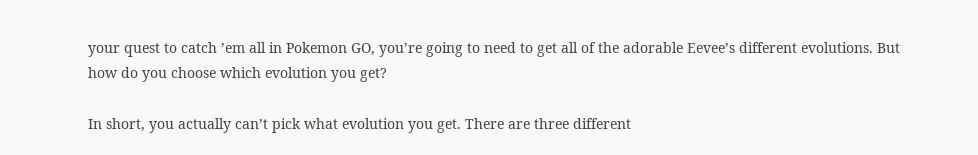your quest to catch ’em all in Pokemon GO, you’re going to need to get all of the adorable Eevee’s different evolutions. But how do you choose which evolution you get?

In short, you actually can’t pick what evolution you get. There are three different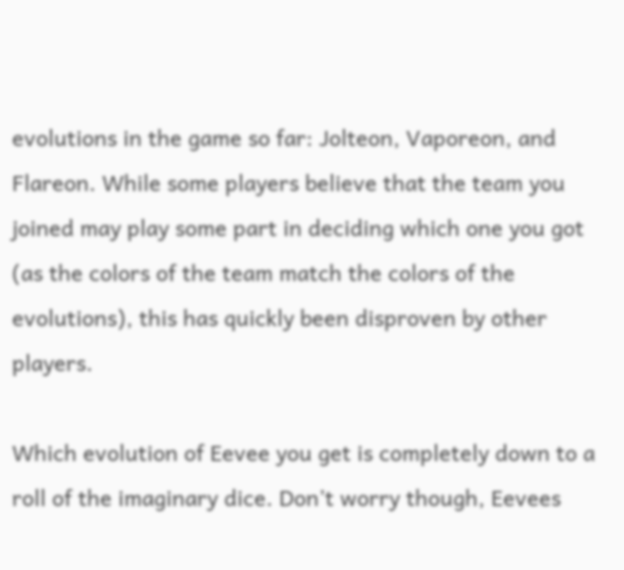evolutions in the game so far: Jolteon, Vaporeon, and Flareon. While some players believe that the team you joined may play some part in deciding which one you got (as the colors of the team match the colors of the evolutions), this has quickly been disproven by other players.

Which evolution of Eevee you get is completely down to a roll of the imaginary dice. Don’t worry though, Eevees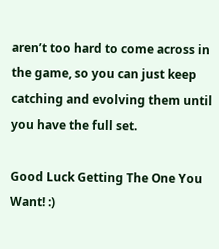aren’t too hard to come across in the game, so you can just keep catching and evolving them until you have the full set.

Good Luck Getting The One You Want! :)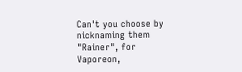Can't you choose by nicknaming them "Rainer", for Vaporeon,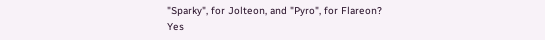"Sparky", for Jolteon, and "Pyro", for Flareon?
Yes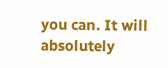you can. It will absolutely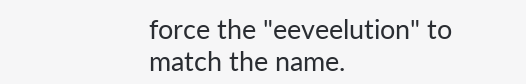force the "eeveelution" to match the name.